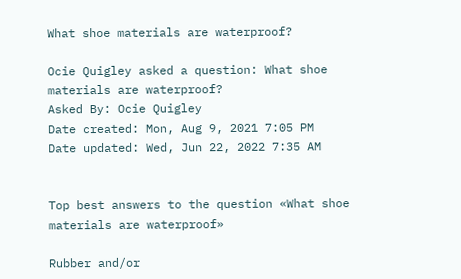What shoe materials are waterproof?

Ocie Quigley asked a question: What shoe materials are waterproof?
Asked By: Ocie Quigley
Date created: Mon, Aug 9, 2021 7:05 PM
Date updated: Wed, Jun 22, 2022 7:35 AM


Top best answers to the question «What shoe materials are waterproof»

Rubber and/or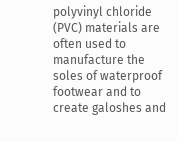polyvinyl chloride (PVC) materials are often used to manufacture the soles of waterproof footwear and to create galoshes and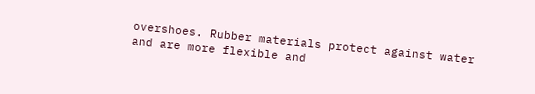overshoes. Rubber materials protect against water and are more flexible and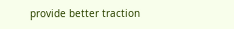provide better traction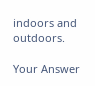indoors and outdoors.

Your Answer